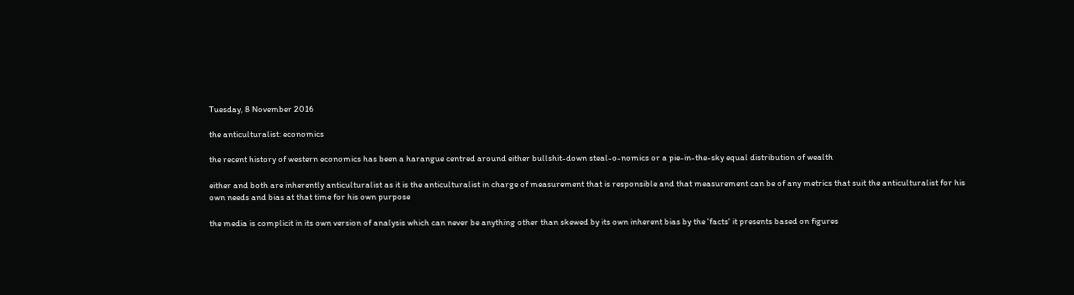Tuesday, 8 November 2016

the anticulturalist: economics

the recent history of western economics has been a harangue centred around either bullshit-down steal-o-nomics or a pie-in-the-sky equal distribution of wealth

either and both are inherently anticulturalist as it is the anticulturalist in charge of measurement that is responsible and that measurement can be of any metrics that suit the anticulturalist for his own needs and bias at that time for his own purpose

the media is complicit in its own version of analysis which can never be anything other than skewed by its own inherent bias by the 'facts' it presents based on figures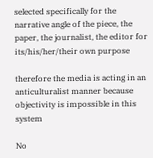selected specifically for the narrative angle of the piece, the paper, the journalist, the editor for its/his/her/their own purpose

therefore the media is acting in an anticulturalist manner because objectivity is impossible in this system

No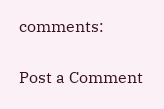comments:

Post a Comment